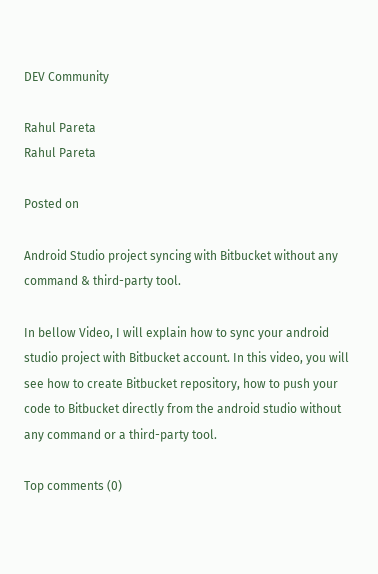DEV Community

Rahul Pareta
Rahul Pareta

Posted on

Android Studio project syncing with Bitbucket without any command & third-party tool.

In bellow Video, I will explain how to sync your android studio project with Bitbucket account. In this video, you will see how to create Bitbucket repository, how to push your code to Bitbucket directly from the android studio without any command or a third-party tool.

Top comments (0)